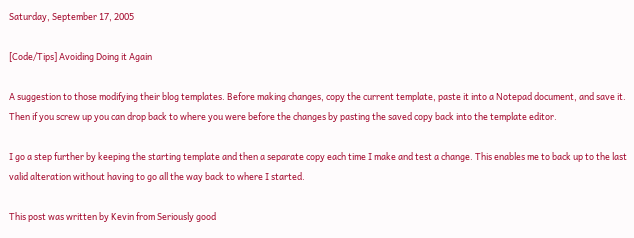Saturday, September 17, 2005

[Code/Tips] Avoiding Doing it Again

A suggestion to those modifying their blog templates. Before making changes, copy the current template, paste it into a Notepad document, and save it. Then if you screw up you can drop back to where you were before the changes by pasting the saved copy back into the template editor.

I go a step further by keeping the starting template and then a separate copy each time I make and test a change. This enables me to back up to the last valid alteration without having to go all the way back to where I started.

This post was written by Kevin from Seriously good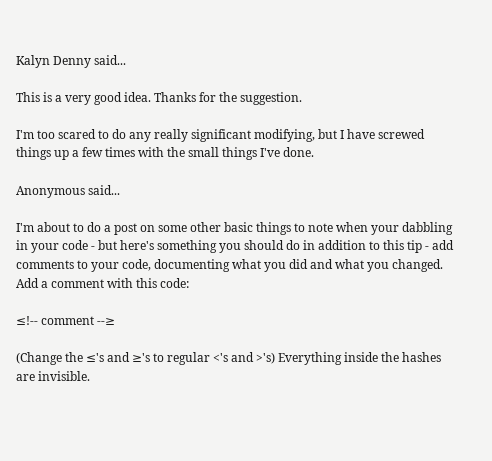Kalyn Denny said...

This is a very good idea. Thanks for the suggestion.

I'm too scared to do any really significant modifying, but I have screwed things up a few times with the small things I've done.

Anonymous said...

I'm about to do a post on some other basic things to note when your dabbling in your code - but here's something you should do in addition to this tip - add comments to your code, documenting what you did and what you changed. Add a comment with this code:

≤!-- comment --≥

(Change the ≤'s and ≥'s to regular <'s and >'s) Everything inside the hashes are invisible.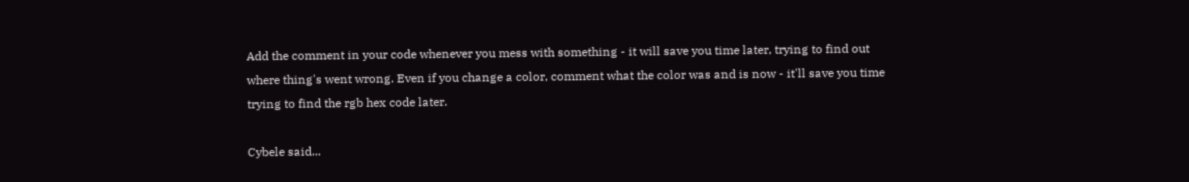Add the comment in your code whenever you mess with something - it will save you time later, trying to find out where thing's went wrong. Even if you change a color, comment what the color was and is now - it'll save you time trying to find the rgb hex code later.

Cybele said...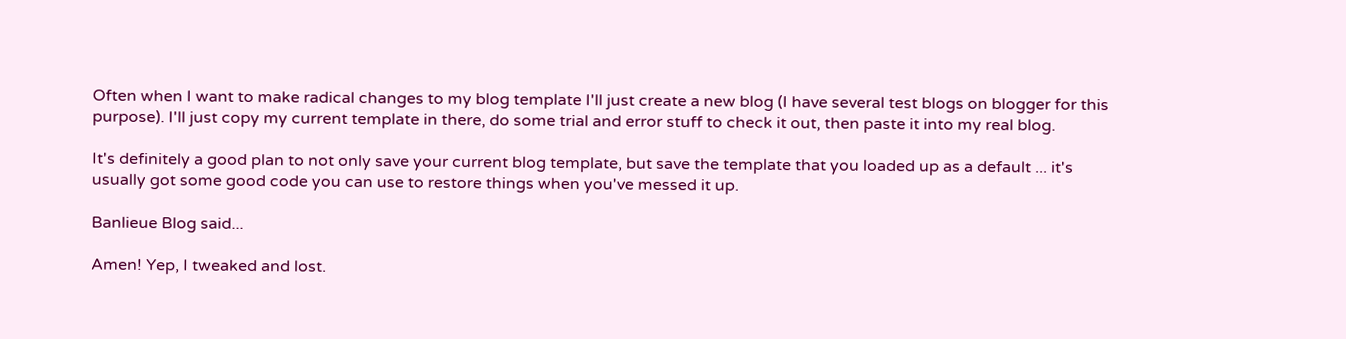Often when I want to make radical changes to my blog template I'll just create a new blog (I have several test blogs on blogger for this purpose). I'll just copy my current template in there, do some trial and error stuff to check it out, then paste it into my real blog.

It's definitely a good plan to not only save your current blog template, but save the template that you loaded up as a default ... it's usually got some good code you can use to restore things when you've messed it up.

Banlieue Blog said...

Amen! Yep, I tweaked and lost.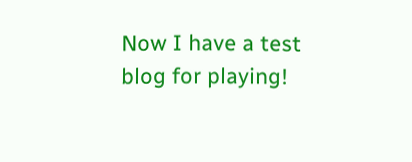Now I have a test blog for playing!